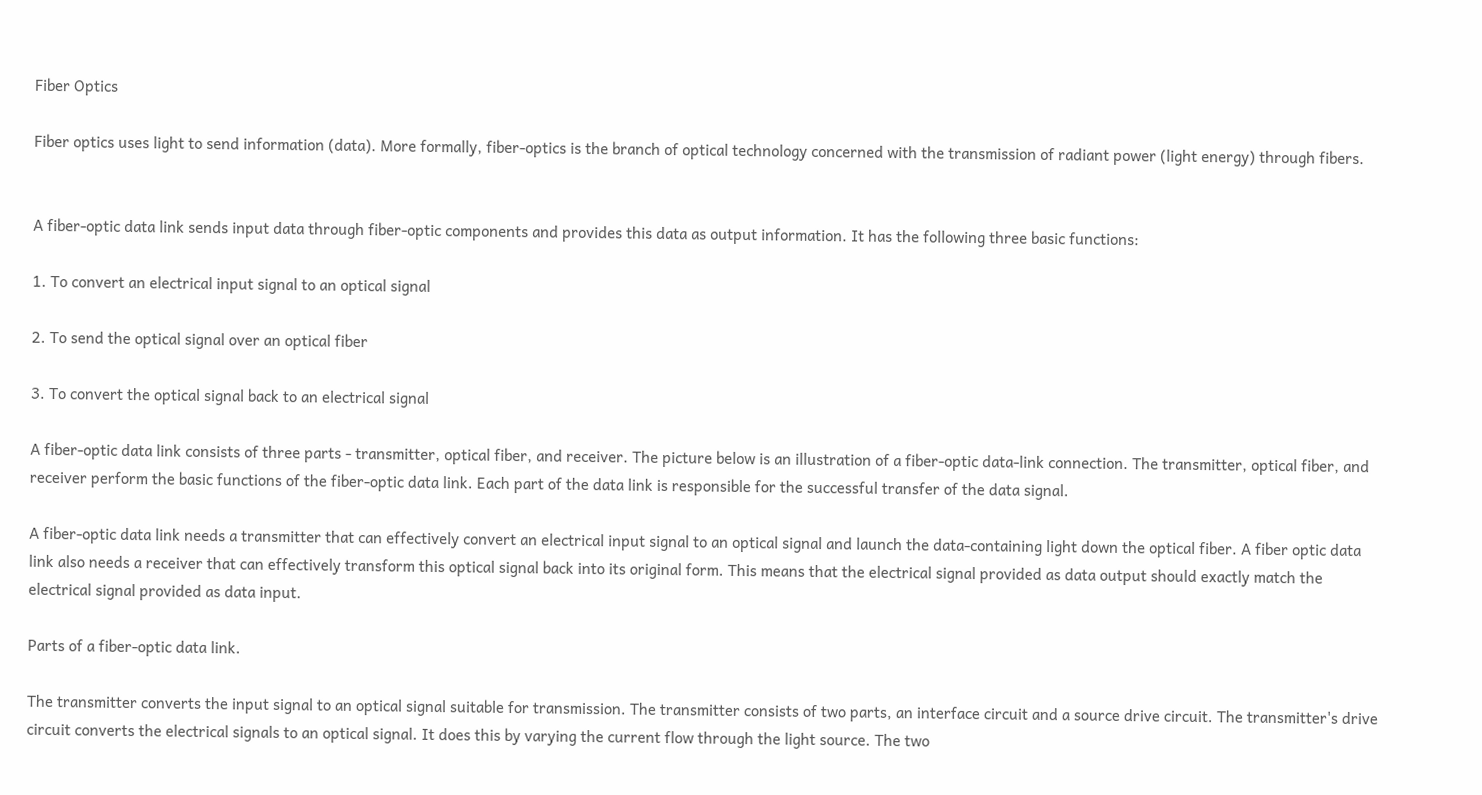Fiber Optics

Fiber optics uses light to send information (data). More formally, fiber-optics is the branch of optical technology concerned with the transmission of radiant power (light energy) through fibers.


A fiber-optic data link sends input data through fiber-optic components and provides this data as output information. It has the following three basic functions:

1. To convert an electrical input signal to an optical signal

2. To send the optical signal over an optical fiber

3. To convert the optical signal back to an electrical signal

A fiber-optic data link consists of three parts - transmitter, optical fiber, and receiver. The picture below is an illustration of a fiber-optic data-link connection. The transmitter, optical fiber, and receiver perform the basic functions of the fiber-optic data link. Each part of the data link is responsible for the successful transfer of the data signal.

A fiber-optic data link needs a transmitter that can effectively convert an electrical input signal to an optical signal and launch the data-containing light down the optical fiber. A fiber optic data link also needs a receiver that can effectively transform this optical signal back into its original form. This means that the electrical signal provided as data output should exactly match the electrical signal provided as data input.

Parts of a fiber-optic data link.

The transmitter converts the input signal to an optical signal suitable for transmission. The transmitter consists of two parts, an interface circuit and a source drive circuit. The transmitter's drive circuit converts the electrical signals to an optical signal. It does this by varying the current flow through the light source. The two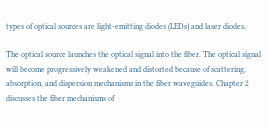types of optical sources are light-emitting diodes (LEDs) and laser diodes.

The optical source launches the optical signal into the fiber. The optical signal will become progressively weakened and distorted because of scattering, absorption, and dispersion mechanisms in the fiber waveguides. Chapter 2 discusses the fiber mechanisms of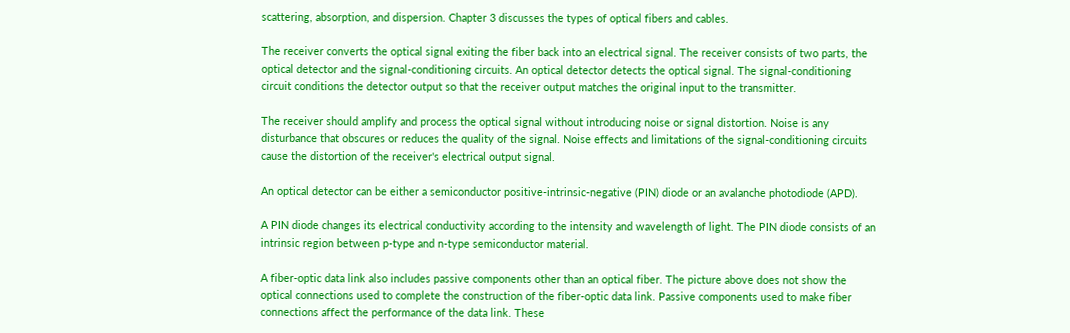scattering, absorption, and dispersion. Chapter 3 discusses the types of optical fibers and cables.

The receiver converts the optical signal exiting the fiber back into an electrical signal. The receiver consists of two parts, the optical detector and the signal-conditioning circuits. An optical detector detects the optical signal. The signal-conditioning circuit conditions the detector output so that the receiver output matches the original input to the transmitter.

The receiver should amplify and process the optical signal without introducing noise or signal distortion. Noise is any disturbance that obscures or reduces the quality of the signal. Noise effects and limitations of the signal-conditioning circuits cause the distortion of the receiver's electrical output signal.

An optical detector can be either a semiconductor positive-intrinsic-negative (PIN) diode or an avalanche photodiode (APD).

A PIN diode changes its electrical conductivity according to the intensity and wavelength of light. The PIN diode consists of an intrinsic region between p-type and n-type semiconductor material.

A fiber-optic data link also includes passive components other than an optical fiber. The picture above does not show the optical connections used to complete the construction of the fiber-optic data link. Passive components used to make fiber connections affect the performance of the data link. These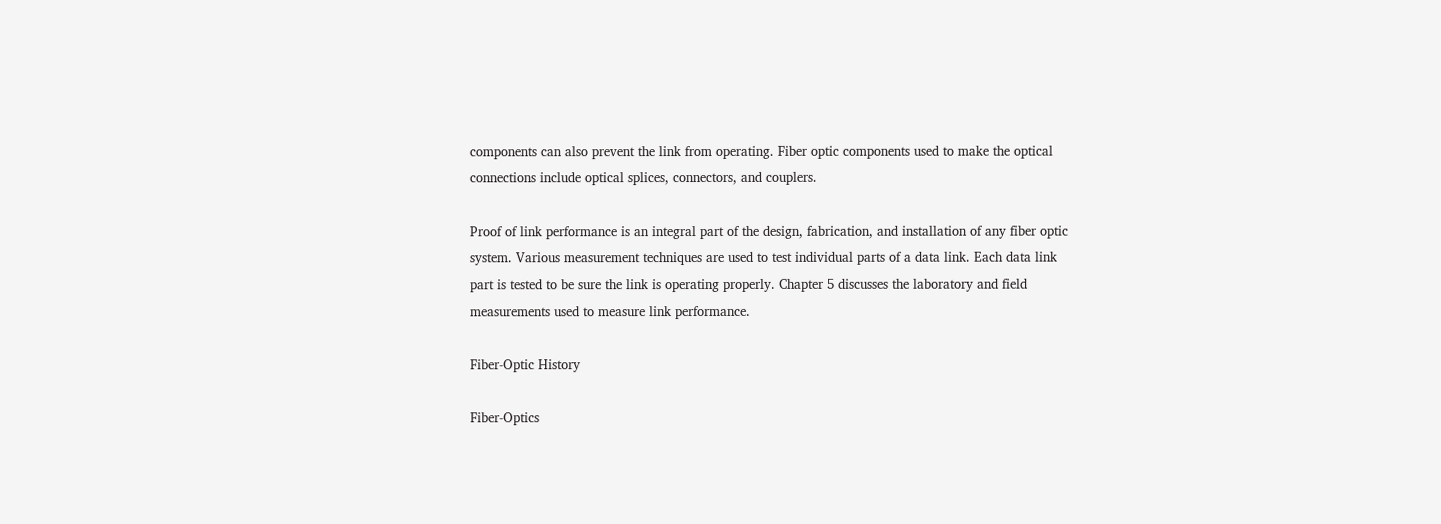components can also prevent the link from operating. Fiber optic components used to make the optical connections include optical splices, connectors, and couplers.

Proof of link performance is an integral part of the design, fabrication, and installation of any fiber optic system. Various measurement techniques are used to test individual parts of a data link. Each data link part is tested to be sure the link is operating properly. Chapter 5 discusses the laboratory and field measurements used to measure link performance.

Fiber-Optic History

Fiber-Optics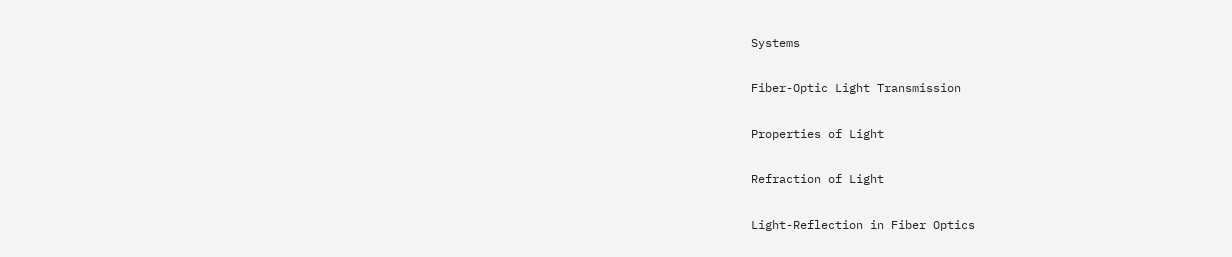Systems

Fiber-Optic Light Transmission

Properties of Light

Refraction of Light

Light-Reflection in Fiber Optics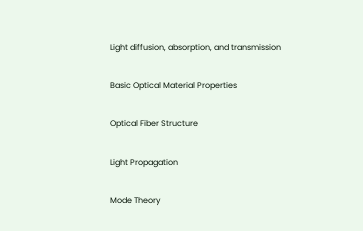Light diffusion, absorption, and transmission

Basic Optical Material Properties

Optical Fiber Structure

Light Propagation

Mode Theory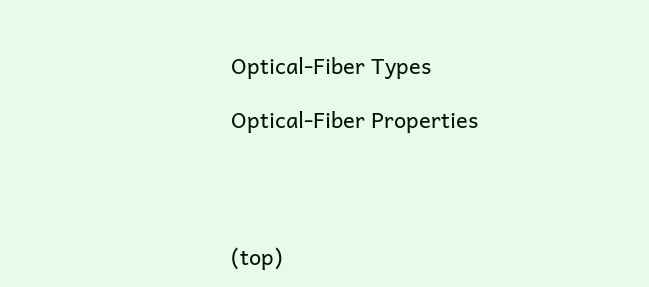Optical-Fiber Types

Optical-Fiber Properties




(top)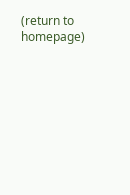(return to homepage)